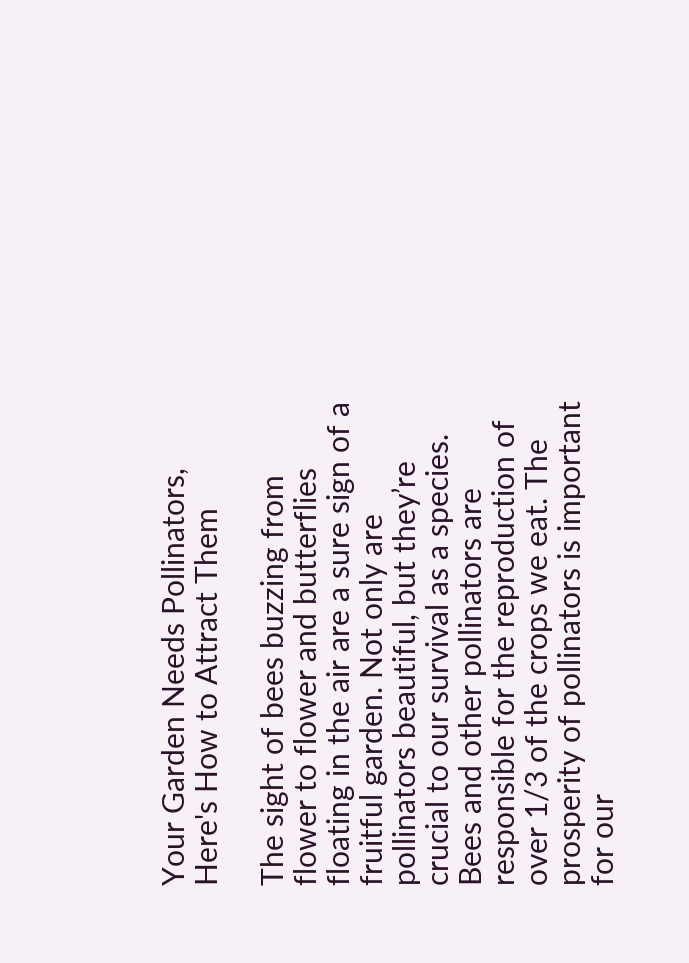Your Garden Needs Pollinators, Here's How to Attract Them

The sight of bees buzzing from flower to flower and butterflies floating in the air are a sure sign of a fruitful garden. Not only are pollinators beautiful, but they’re crucial to our survival as a species. Bees and other pollinators are responsible for the reproduction of over 1/3 of the crops we eat. The prosperity of pollinators is important for our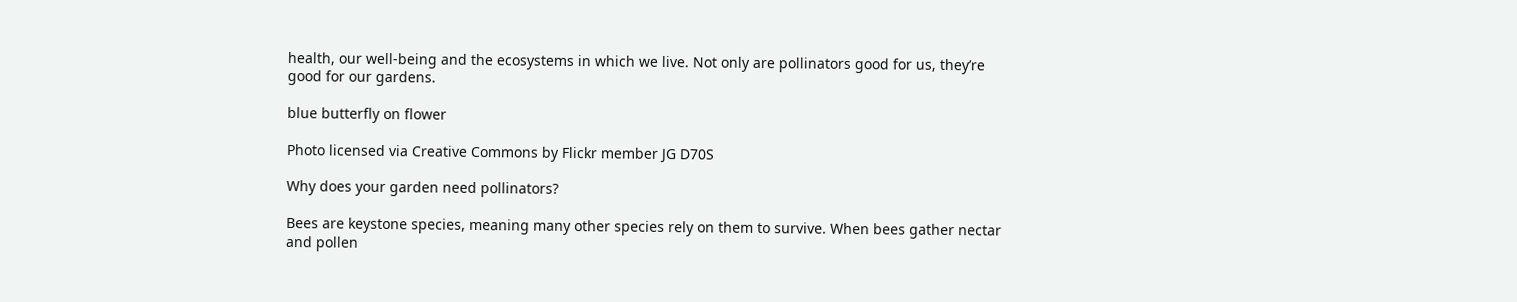health, our well-being and the ecosystems in which we live. Not only are pollinators good for us, they’re good for our gardens.

blue butterfly on flower

Photo licensed via Creative Commons by Flickr member JG D70S

Why does your garden need pollinators?

Bees are keystone species, meaning many other species rely on them to survive. When bees gather nectar and pollen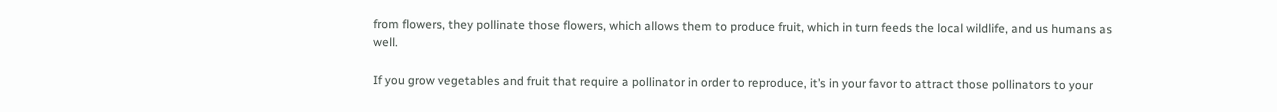from flowers, they pollinate those flowers, which allows them to produce fruit, which in turn feeds the local wildlife, and us humans as well.

If you grow vegetables and fruit that require a pollinator in order to reproduce, it’s in your favor to attract those pollinators to your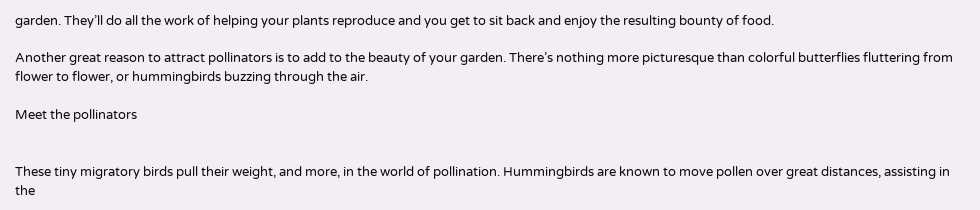garden. They’ll do all the work of helping your plants reproduce and you get to sit back and enjoy the resulting bounty of food.

Another great reason to attract pollinators is to add to the beauty of your garden. There’s nothing more picturesque than colorful butterflies fluttering from flower to flower, or hummingbirds buzzing through the air.

Meet the pollinators


These tiny migratory birds pull their weight, and more, in the world of pollination. Hummingbirds are known to move pollen over great distances, assisting in the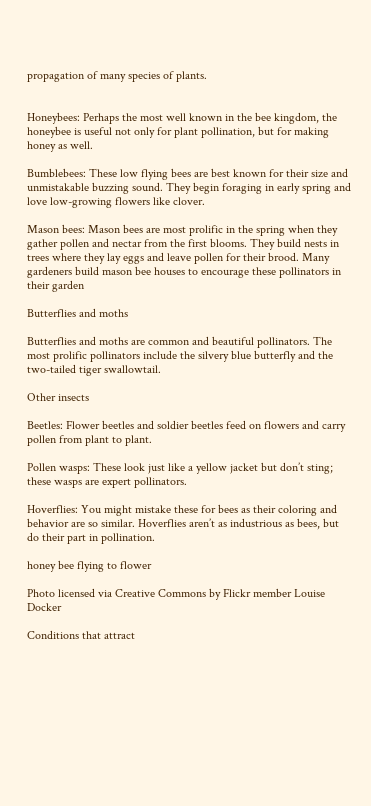propagation of many species of plants.


Honeybees: Perhaps the most well known in the bee kingdom, the honeybee is useful not only for plant pollination, but for making honey as well.

Bumblebees: These low flying bees are best known for their size and unmistakable buzzing sound. They begin foraging in early spring and love low-growing flowers like clover.

Mason bees: Mason bees are most prolific in the spring when they gather pollen and nectar from the first blooms. They build nests in trees where they lay eggs and leave pollen for their brood. Many gardeners build mason bee houses to encourage these pollinators in their garden

Butterflies and moths

Butterflies and moths are common and beautiful pollinators. The most prolific pollinators include the silvery blue butterfly and the two-tailed tiger swallowtail.

Other insects

Beetles: Flower beetles and soldier beetles feed on flowers and carry pollen from plant to plant.

Pollen wasps: These look just like a yellow jacket but don’t sting; these wasps are expert pollinators.

Hoverflies: You might mistake these for bees as their coloring and behavior are so similar. Hoverflies aren’t as industrious as bees, but do their part in pollination.

honey bee flying to flower

Photo licensed via Creative Commons by Flickr member Louise Docker

Conditions that attract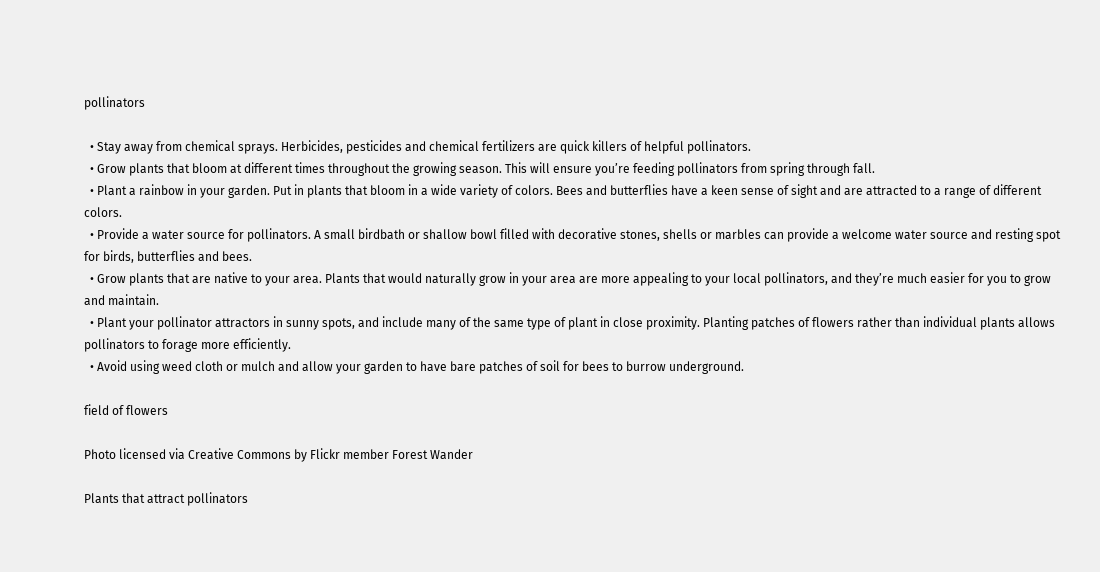pollinators

  • Stay away from chemical sprays. Herbicides, pesticides and chemical fertilizers are quick killers of helpful pollinators.
  • Grow plants that bloom at different times throughout the growing season. This will ensure you’re feeding pollinators from spring through fall.
  • Plant a rainbow in your garden. Put in plants that bloom in a wide variety of colors. Bees and butterflies have a keen sense of sight and are attracted to a range of different colors.
  • Provide a water source for pollinators. A small birdbath or shallow bowl filled with decorative stones, shells or marbles can provide a welcome water source and resting spot for birds, butterflies and bees.
  • Grow plants that are native to your area. Plants that would naturally grow in your area are more appealing to your local pollinators, and they’re much easier for you to grow and maintain.
  • Plant your pollinator attractors in sunny spots, and include many of the same type of plant in close proximity. Planting patches of flowers rather than individual plants allows pollinators to forage more efficiently.
  • Avoid using weed cloth or mulch and allow your garden to have bare patches of soil for bees to burrow underground.

field of flowers

Photo licensed via Creative Commons by Flickr member Forest Wander

Plants that attract pollinators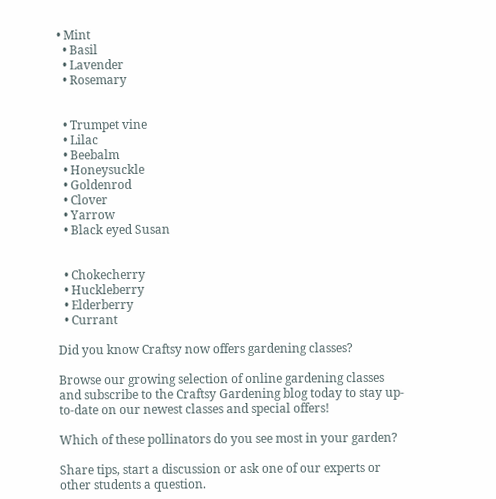• Mint
  • Basil
  • Lavender
  • Rosemary


  • Trumpet vine
  • Lilac
  • Beebalm
  • Honeysuckle
  • Goldenrod
  • Clover
  • Yarrow
  • Black eyed Susan


  • Chokecherry
  • Huckleberry
  • Elderberry
  • Currant

Did you know Craftsy now offers gardening classes?

Browse our growing selection of online gardening classes and subscribe to the Craftsy Gardening blog today to stay up-to-date on our newest classes and special offers!

Which of these pollinators do you see most in your garden?

Share tips, start a discussion or ask one of our experts or other students a question.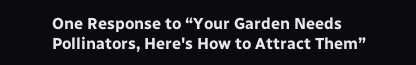One Response to “Your Garden Needs Pollinators, Here's How to Attract Them”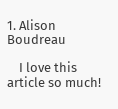1. Alison Boudreau

    I love this article so much!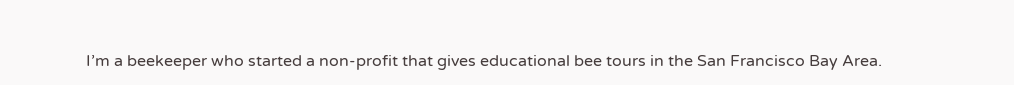I’m a beekeeper who started a non-profit that gives educational bee tours in the San Francisco Bay Area.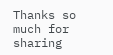Thanks so much for sharing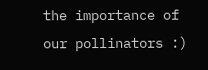the importance of our pollinators :)